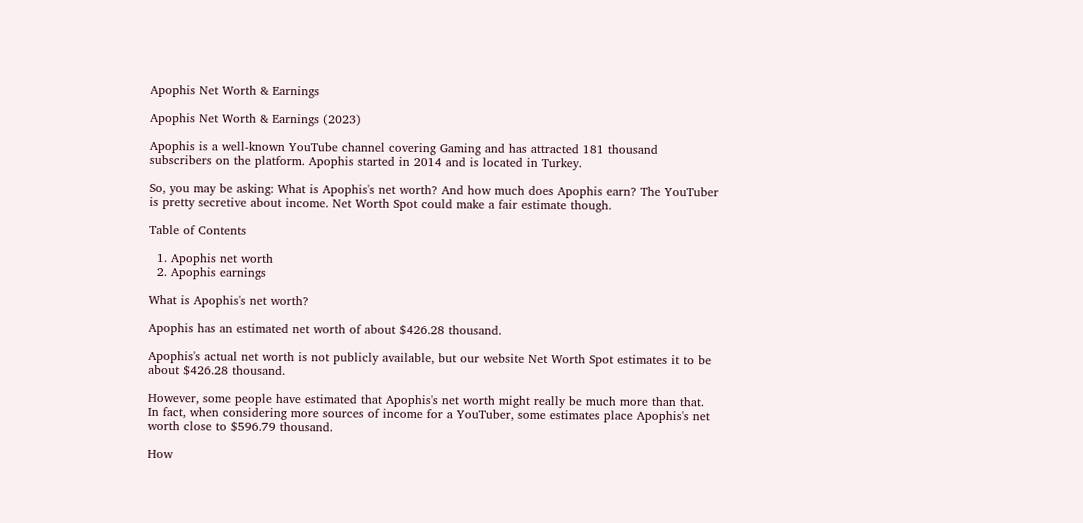Apophis Net Worth & Earnings

Apophis Net Worth & Earnings (2023)

Apophis is a well-known YouTube channel covering Gaming and has attracted 181 thousand subscribers on the platform. Apophis started in 2014 and is located in Turkey.

So, you may be asking: What is Apophis's net worth? And how much does Apophis earn? The YouTuber is pretty secretive about income. Net Worth Spot could make a fair estimate though.

Table of Contents

  1. Apophis net worth
  2. Apophis earnings

What is Apophis's net worth?

Apophis has an estimated net worth of about $426.28 thousand.

Apophis's actual net worth is not publicly available, but our website Net Worth Spot estimates it to be about $426.28 thousand.

However, some people have estimated that Apophis's net worth might really be much more than that. In fact, when considering more sources of income for a YouTuber, some estimates place Apophis's net worth close to $596.79 thousand.

How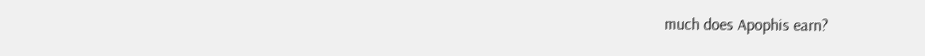much does Apophis earn?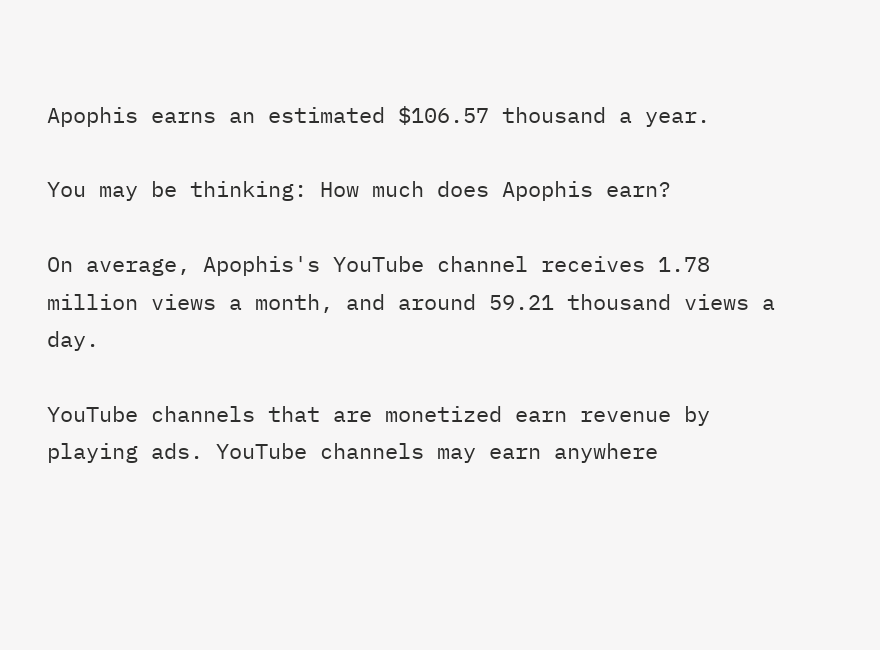Apophis earns an estimated $106.57 thousand a year.

You may be thinking: How much does Apophis earn?

On average, Apophis's YouTube channel receives 1.78 million views a month, and around 59.21 thousand views a day.

YouTube channels that are monetized earn revenue by playing ads. YouTube channels may earn anywhere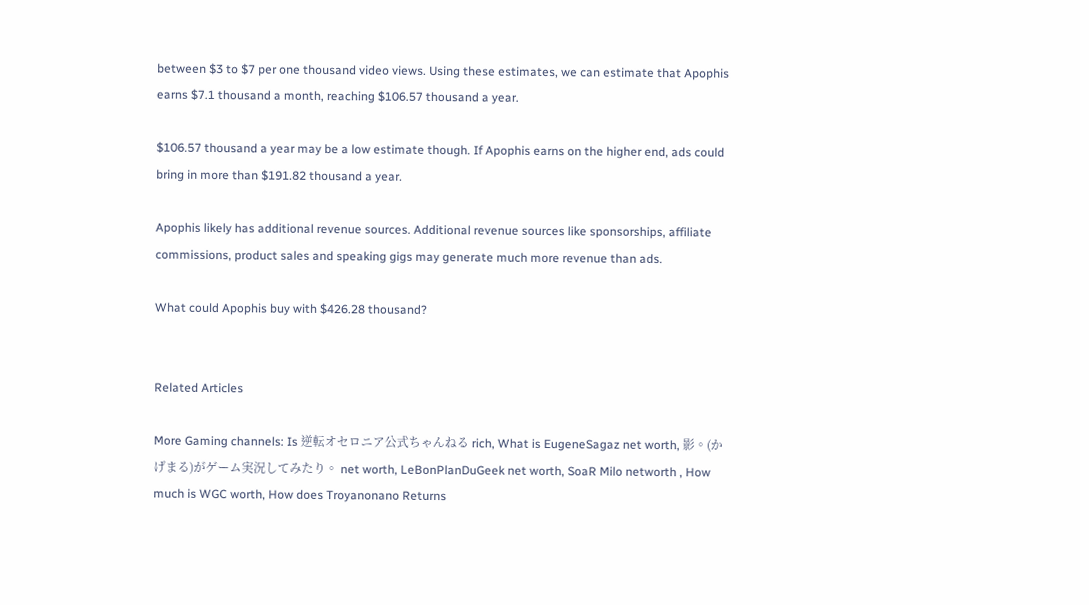between $3 to $7 per one thousand video views. Using these estimates, we can estimate that Apophis earns $7.1 thousand a month, reaching $106.57 thousand a year.

$106.57 thousand a year may be a low estimate though. If Apophis earns on the higher end, ads could bring in more than $191.82 thousand a year.

Apophis likely has additional revenue sources. Additional revenue sources like sponsorships, affiliate commissions, product sales and speaking gigs may generate much more revenue than ads.

What could Apophis buy with $426.28 thousand?


Related Articles

More Gaming channels: Is 逆転オセロニア公式ちゃんねる rich, What is EugeneSagaz net worth, 影。(かげまる)がゲーム実況してみたり。 net worth, LeBonPlanDuGeek net worth, SoaR Milo networth , How much is WGC worth, How does Troyanonano Returns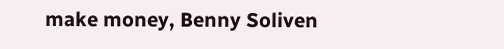make money, Benny Soliven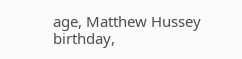age, Matthew Hussey birthday,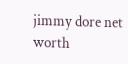jimmy dore net worth